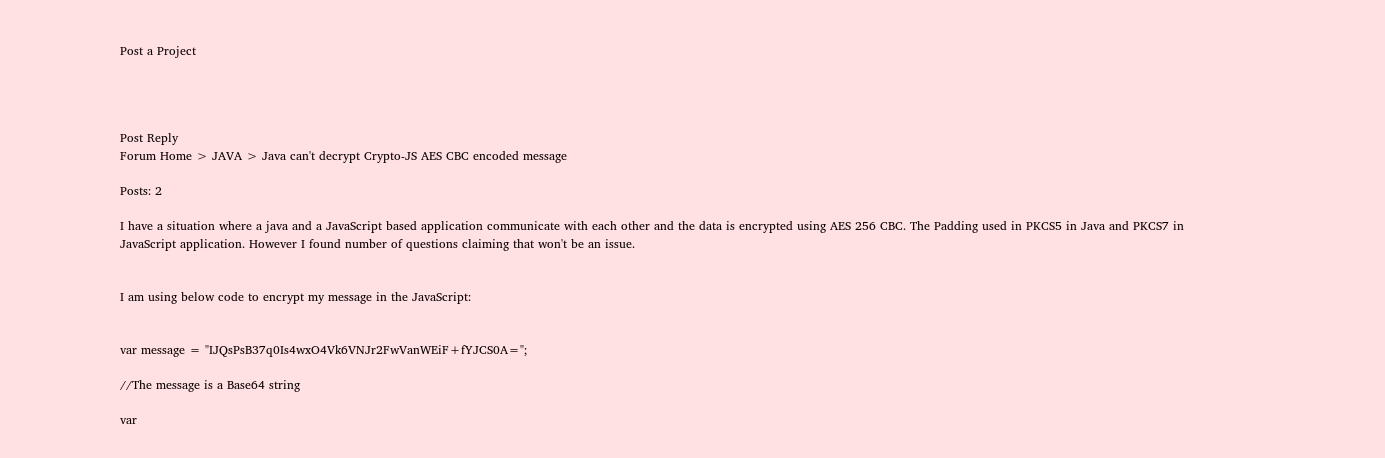Post a Project




Post Reply
Forum Home > JAVA > Java can't decrypt Crypto-JS AES CBC encoded message

Posts: 2

I have a situation where a java and a JavaScript based application communicate with each other and the data is encrypted using AES 256 CBC. The Padding used in PKCS5 in Java and PKCS7 in JavaScript application. However I found number of questions claiming that won't be an issue.


I am using below code to encrypt my message in the JavaScript:


var message = "IJQsPsB37q0Is4wxO4Vk6VNJr2FwVanWEiF+fYJCS0A=";

//The message is a Base64 string

var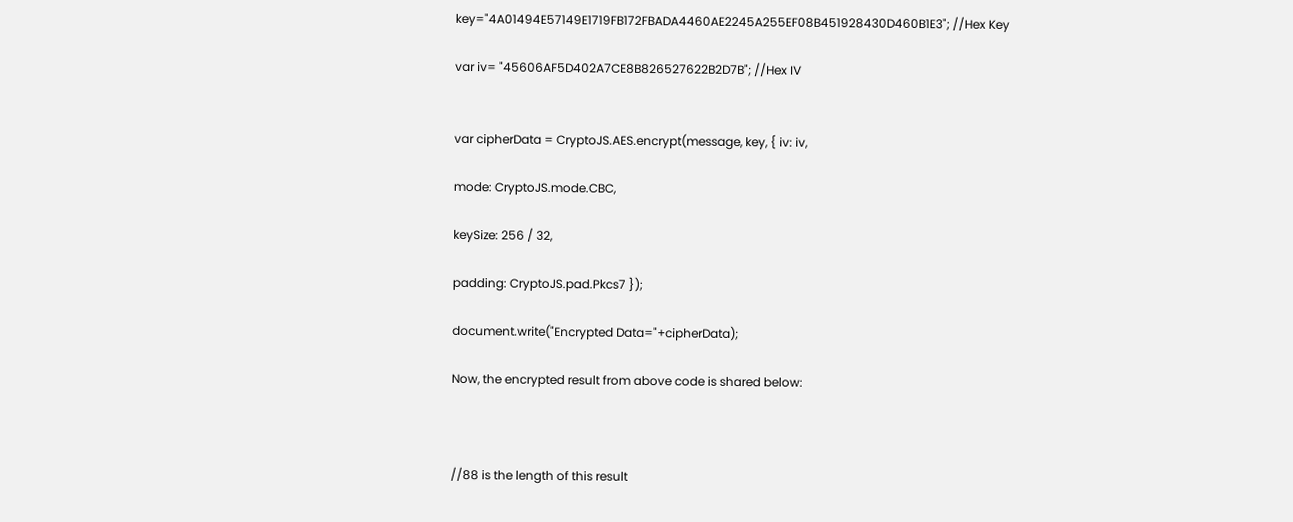key="4A01494E57149E1719FB172FBADA4460AE2245A255EF08B451928430D460B1E3"; //Hex Key

var iv= "45606AF5D402A7CE8B826527622B2D7B"; //Hex IV


var cipherData = CryptoJS.AES.encrypt(message, key, { iv: iv,

mode: CryptoJS.mode.CBC,

keySize: 256 / 32,

padding: CryptoJS.pad.Pkcs7 });

document.write("Encrypted Data="+cipherData);

Now, the encrypted result from above code is shared below:



//88 is the length of this result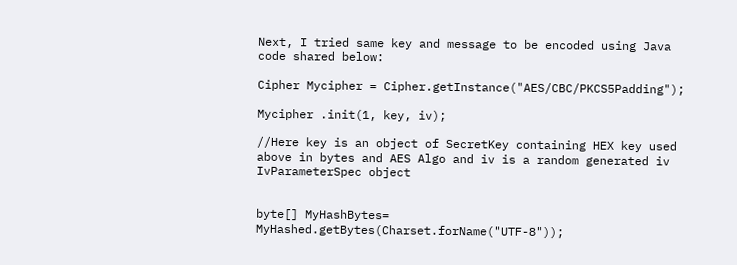Next, I tried same key and message to be encoded using Java code shared below:

Cipher Mycipher = Cipher.getInstance("AES/CBC/PKCS5Padding");

Mycipher .init(1, key, iv);

//Here key is an object of SecretKey containing HEX key used above in bytes and AES Algo and iv is a random generated iv IvParameterSpec object


byte[] MyHashBytes= MyHashed.getBytes(Charset.forName("UTF-8"));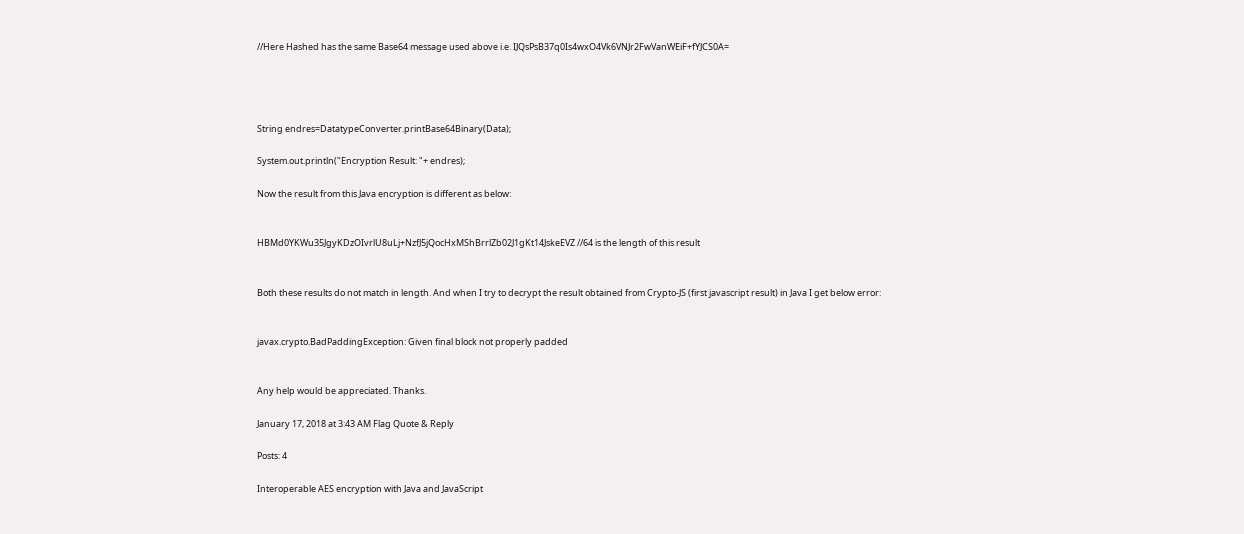//Here Hashed has the same Base64 message used above i.e. IJQsPsB37q0Is4wxO4Vk6VNJr2FwVanWEiF+fYJCS0A=




String endres=DatatypeConverter.printBase64Binary(Data);

System.out.println("Encryption Result: "+ endres);

Now the result from this Java encryption is different as below:


HBMd0YKWu35JgyKDzOIvrlU8uLj+NzfJ5jQocHxMShBrrlZb02J1gKt14JskeEVZ //64 is the length of this result


Both these results do not match in length. And when I try to decrypt the result obtained from Crypto-JS (first javascript result) in Java I get below error:


javax.crypto.BadPaddingException: Given final block not properly padded


Any help would be appreciated. Thanks.

January 17, 2018 at 3:43 AM Flag Quote & Reply

Posts: 4

Interoperable AES encryption with Java and JavaScript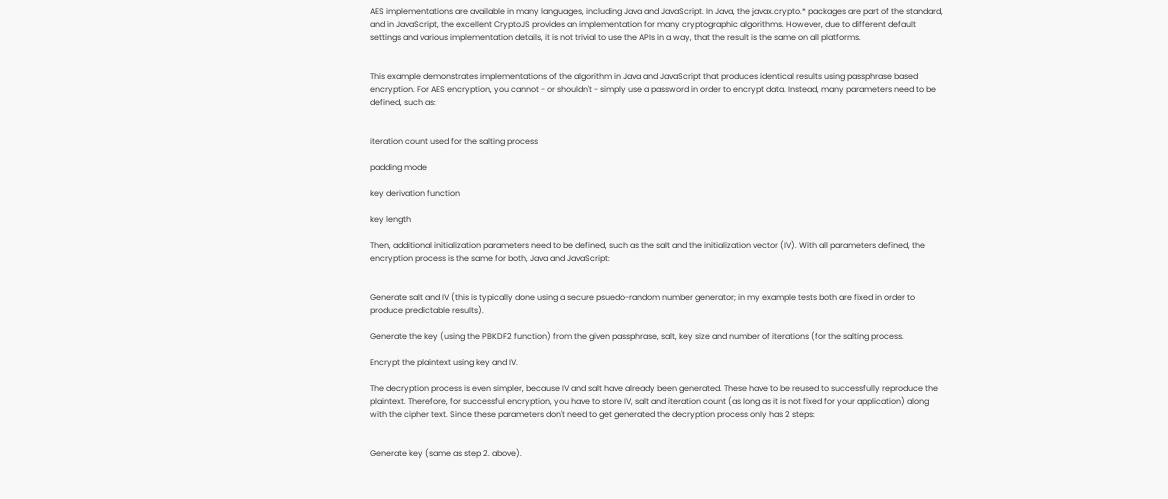AES implementations are available in many languages, including Java and JavaScript. In Java, the javax.crypto.* packages are part of the standard, and in JavaScript, the excellent CryptoJS provides an implementation for many cryptographic algorithms. However, due to different default settings and various implementation details, it is not trivial to use the APIs in a way, that the result is the same on all platforms.


This example demonstrates implementations of the algorithm in Java and JavaScript that produces identical results using passphrase based encryption. For AES encryption, you cannot - or shouldn't - simply use a password in order to encrypt data. Instead, many parameters need to be defined, such as:


iteration count used for the salting process

padding mode

key derivation function

key length

Then, additional initialization parameters need to be defined, such as the salt and the initialization vector (IV). With all parameters defined, the encryption process is the same for both, Java and JavaScript:


Generate salt and IV (this is typically done using a secure psuedo-random number generator; in my example tests both are fixed in order to produce predictable results).

Generate the key (using the PBKDF2 function) from the given passphrase, salt, key size and number of iterations (for the salting process.

Encrypt the plaintext using key and IV.

The decryption process is even simpler, because IV and salt have already been generated. These have to be reused to successfully reproduce the plaintext. Therefore, for successful encryption, you have to store IV, salt and iteration count (as long as it is not fixed for your application) along with the cipher text. Since these parameters don't need to get generated the decryption process only has 2 steps:


Generate key (same as step 2. above).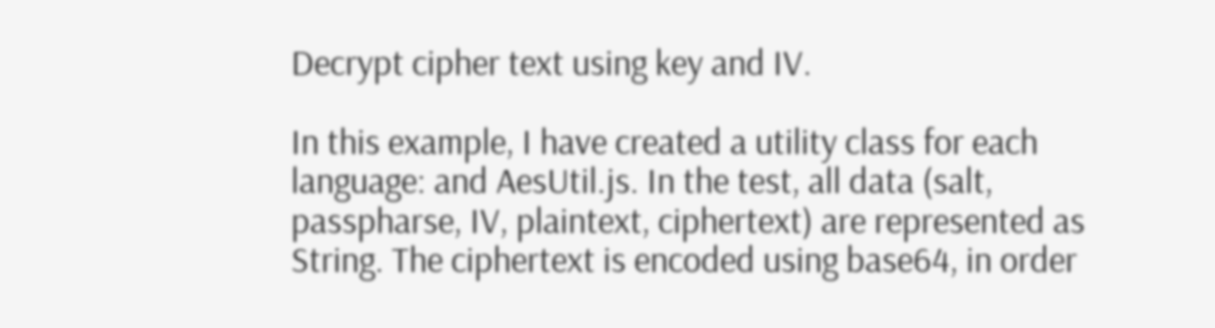Decrypt cipher text using key and IV.

In this example, I have created a utility class for each language: and AesUtil.js. In the test, all data (salt, passpharse, IV, plaintext, ciphertext) are represented as String. The ciphertext is encoded using base64, in order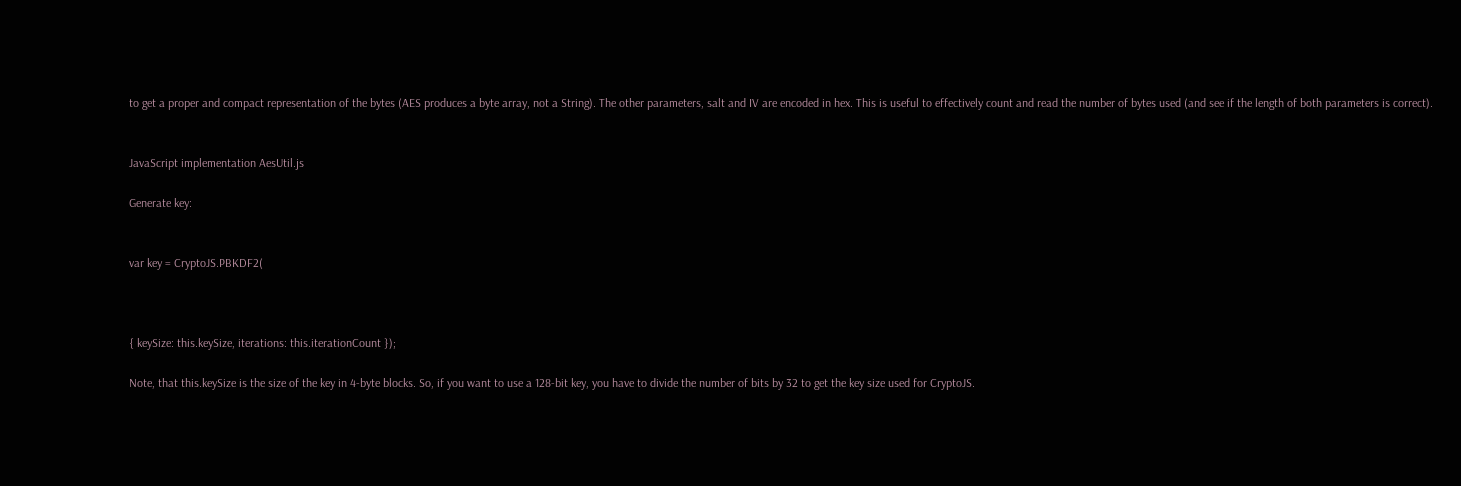to get a proper and compact representation of the bytes (AES produces a byte array, not a String). The other parameters, salt and IV are encoded in hex. This is useful to effectively count and read the number of bytes used (and see if the length of both parameters is correct).


JavaScript implementation AesUtil.js

Generate key:


var key = CryptoJS.PBKDF2(



{ keySize: this.keySize, iterations: this.iterationCount });

Note, that this.keySize is the size of the key in 4-byte blocks. So, if you want to use a 128-bit key, you have to divide the number of bits by 32 to get the key size used for CryptoJS.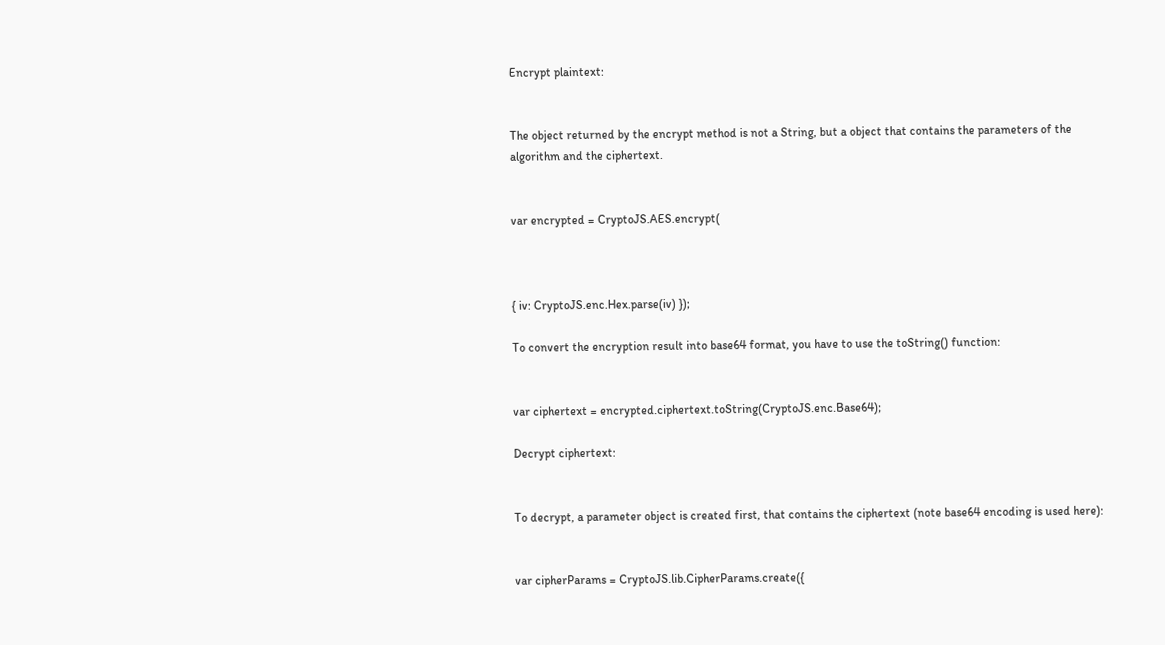Encrypt plaintext:


The object returned by the encrypt method is not a String, but a object that contains the parameters of the algorithm and the ciphertext.


var encrypted = CryptoJS.AES.encrypt(



{ iv: CryptoJS.enc.Hex.parse(iv) });

To convert the encryption result into base64 format, you have to use the toString() function:


var ciphertext = encrypted.ciphertext.toString(CryptoJS.enc.Base64);

Decrypt ciphertext:


To decrypt, a parameter object is created first, that contains the ciphertext (note base64 encoding is used here):


var cipherParams = CryptoJS.lib.CipherParams.create({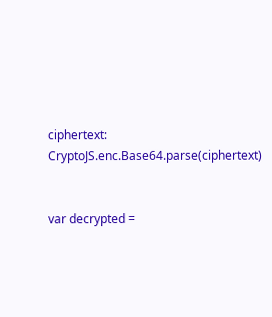ciphertext: CryptoJS.enc.Base64.parse(ciphertext)


var decrypted =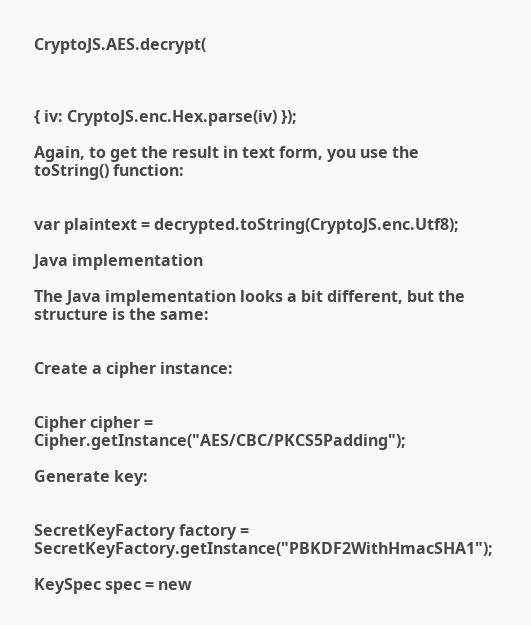CryptoJS.AES.decrypt(



{ iv: CryptoJS.enc.Hex.parse(iv) });

Again, to get the result in text form, you use the toString() function:


var plaintext = decrypted.toString(CryptoJS.enc.Utf8);

Java implementation

The Java implementation looks a bit different, but the structure is the same:


Create a cipher instance:


Cipher cipher = Cipher.getInstance("AES/CBC/PKCS5Padding");

Generate key:


SecretKeyFactory factory = SecretKeyFactory.getInstance("PBKDF2WithHmacSHA1");

KeySpec spec = new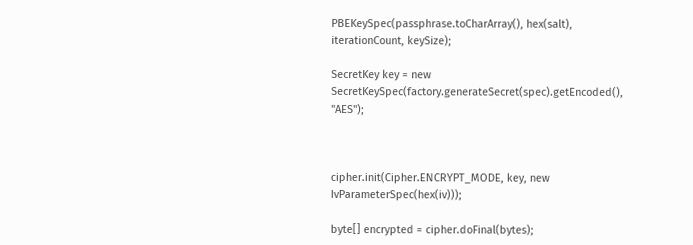PBEKeySpec(passphrase.toCharArray(), hex(salt), iterationCount, keySize);

SecretKey key = new SecretKeySpec(factory.generateSecret(spec).getEncoded(), "AES");



cipher.init(Cipher.ENCRYPT_MODE, key, new IvParameterSpec(hex(iv)));

byte[] encrypted = cipher.doFinal(bytes);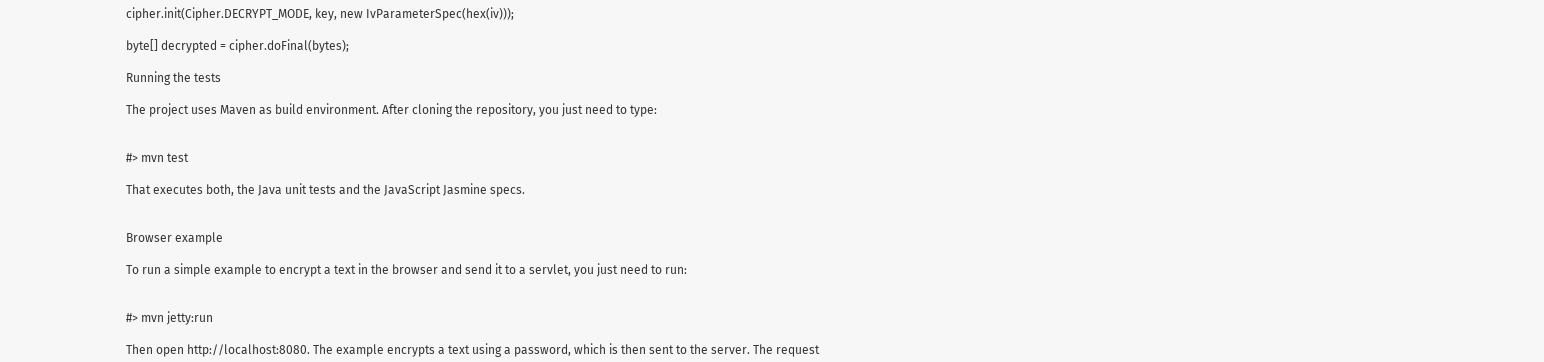cipher.init(Cipher.DECRYPT_MODE, key, new IvParameterSpec(hex(iv)));

byte[] decrypted = cipher.doFinal(bytes);

Running the tests

The project uses Maven as build environment. After cloning the repository, you just need to type:


#> mvn test

That executes both, the Java unit tests and the JavaScript Jasmine specs.


Browser example

To run a simple example to encrypt a text in the browser and send it to a servlet, you just need to run:


#> mvn jetty:run

Then open http://localhost:8080. The example encrypts a text using a password, which is then sent to the server. The request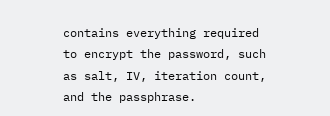contains everything required to encrypt the password, such as salt, IV, iteration count, and the passphrase.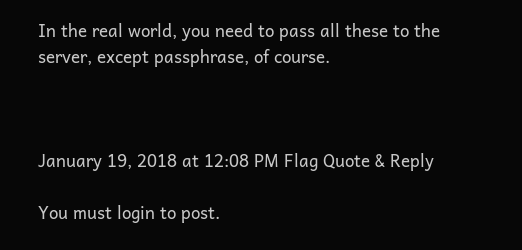In the real world, you need to pass all these to the server, except passphrase, of course.



January 19, 2018 at 12:08 PM Flag Quote & Reply

You must login to post.